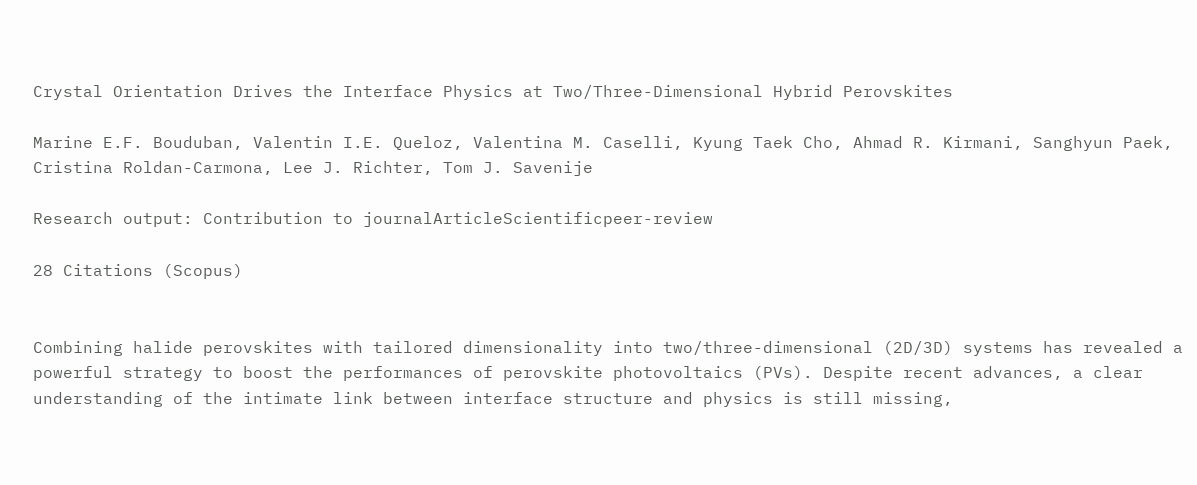Crystal Orientation Drives the Interface Physics at Two/Three-Dimensional Hybrid Perovskites

Marine E.F. Bouduban, Valentin I.E. Queloz, Valentina M. Caselli, Kyung Taek Cho, Ahmad R. Kirmani, Sanghyun Paek, Cristina Roldan-Carmona, Lee J. Richter, Tom J. Savenije

Research output: Contribution to journalArticleScientificpeer-review

28 Citations (Scopus)


Combining halide perovskites with tailored dimensionality into two/three-dimensional (2D/3D) systems has revealed a powerful strategy to boost the performances of perovskite photovoltaics (PVs). Despite recent advances, a clear understanding of the intimate link between interface structure and physics is still missing,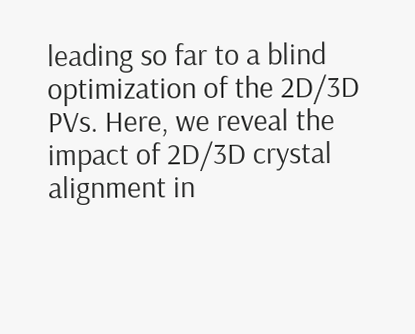leading so far to a blind optimization of the 2D/3D PVs. Here, we reveal the impact of 2D/3D crystal alignment in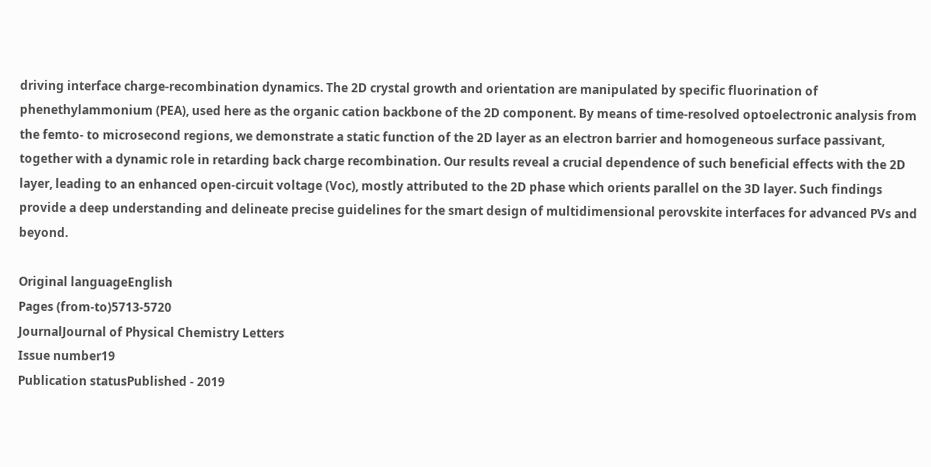driving interface charge-recombination dynamics. The 2D crystal growth and orientation are manipulated by specific fluorination of phenethylammonium (PEA), used here as the organic cation backbone of the 2D component. By means of time-resolved optoelectronic analysis from the femto- to microsecond regions, we demonstrate a static function of the 2D layer as an electron barrier and homogeneous surface passivant, together with a dynamic role in retarding back charge recombination. Our results reveal a crucial dependence of such beneficial effects with the 2D layer, leading to an enhanced open-circuit voltage (Voc), mostly attributed to the 2D phase which orients parallel on the 3D layer. Such findings provide a deep understanding and delineate precise guidelines for the smart design of multidimensional perovskite interfaces for advanced PVs and beyond.

Original languageEnglish
Pages (from-to)5713-5720
JournalJournal of Physical Chemistry Letters
Issue number19
Publication statusPublished - 2019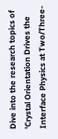Dive into the research topics of 'Crystal Orientation Drives the Interface Physics at Two/Three-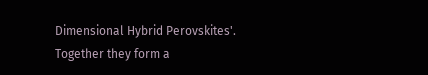Dimensional Hybrid Perovskites'. Together they form a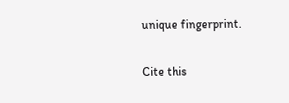unique fingerprint.

Cite this